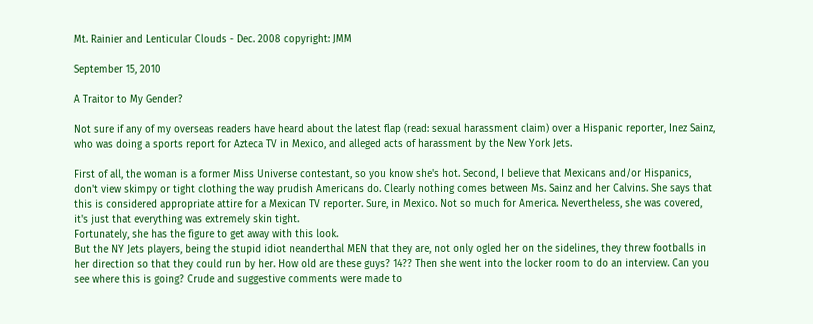Mt. Rainier and Lenticular Clouds - Dec. 2008 copyright: JMM

September 15, 2010

A Traitor to My Gender?

Not sure if any of my overseas readers have heard about the latest flap (read: sexual harassment claim) over a Hispanic reporter, Inez Sainz, who was doing a sports report for Azteca TV in Mexico, and alleged acts of harassment by the New York Jets.

First of all, the woman is a former Miss Universe contestant, so you know she's hot. Second, I believe that Mexicans and/or Hispanics, don't view skimpy or tight clothing the way prudish Americans do. Clearly nothing comes between Ms. Sainz and her Calvins. She says that this is considered appropriate attire for a Mexican TV reporter. Sure, in Mexico. Not so much for America. Nevertheless, she was covered, it's just that everything was extremely skin tight.
Fortunately, she has the figure to get away with this look.
But the NY Jets players, being the stupid idiot neanderthal MEN that they are, not only ogled her on the sidelines, they threw footballs in her direction so that they could run by her. How old are these guys? 14?? Then she went into the locker room to do an interview. Can you see where this is going? Crude and suggestive comments were made to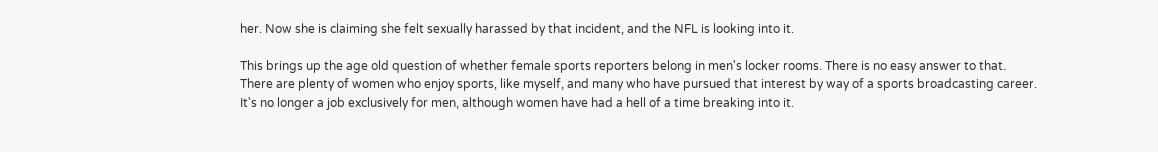her. Now she is claiming she felt sexually harassed by that incident, and the NFL is looking into it.

This brings up the age old question of whether female sports reporters belong in men's locker rooms. There is no easy answer to that. There are plenty of women who enjoy sports, like myself, and many who have pursued that interest by way of a sports broadcasting career. It's no longer a job exclusively for men, although women have had a hell of a time breaking into it.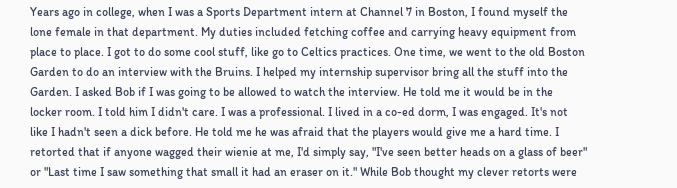Years ago in college, when I was a Sports Department intern at Channel 7 in Boston, I found myself the lone female in that department. My duties included fetching coffee and carrying heavy equipment from place to place. I got to do some cool stuff, like go to Celtics practices. One time, we went to the old Boston Garden to do an interview with the Bruins. I helped my internship supervisor bring all the stuff into the Garden. I asked Bob if I was going to be allowed to watch the interview. He told me it would be in the locker room. I told him I didn't care. I was a professional. I lived in a co-ed dorm, I was engaged. It's not like I hadn't seen a dick before. He told me he was afraid that the players would give me a hard time. I retorted that if anyone wagged their wienie at me, I'd simply say, "I've seen better heads on a glass of beer" or "Last time I saw something that small it had an eraser on it." While Bob thought my clever retorts were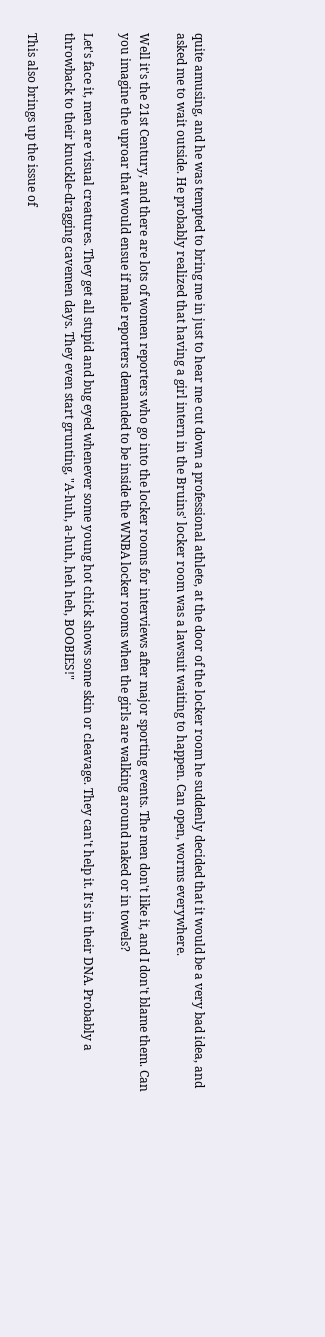quite amusing, and he was tempted to bring me in just to hear me cut down a professional athlete, at the door of the locker room he suddenly decided that it would be a very bad idea, and asked me to wait outside. He probably realized that having a girl intern in the Bruins' locker room was a lawsuit waiting to happen. Can open, worms everywhere.

Well it's the 21st Century, and there are lots of women reporters who go into the locker rooms for interviews after major sporting events. The men don't like it, and I don't blame them. Can you imagine the uproar that would ensue if male reporters demanded to be inside the WNBA locker rooms when the girls are walking around naked or in towels?

Let's face it, men are visual creatures. They get all stupid and bug eyed whenever some young hot chick shows some skin or cleavage. They can't help it. It's in their DNA. Probably a throwback to their knuckle-dragging cavemen days. They even start grunting, "A-huh, a-huh, heh heh, BOOBIES!"

This also brings up the issue of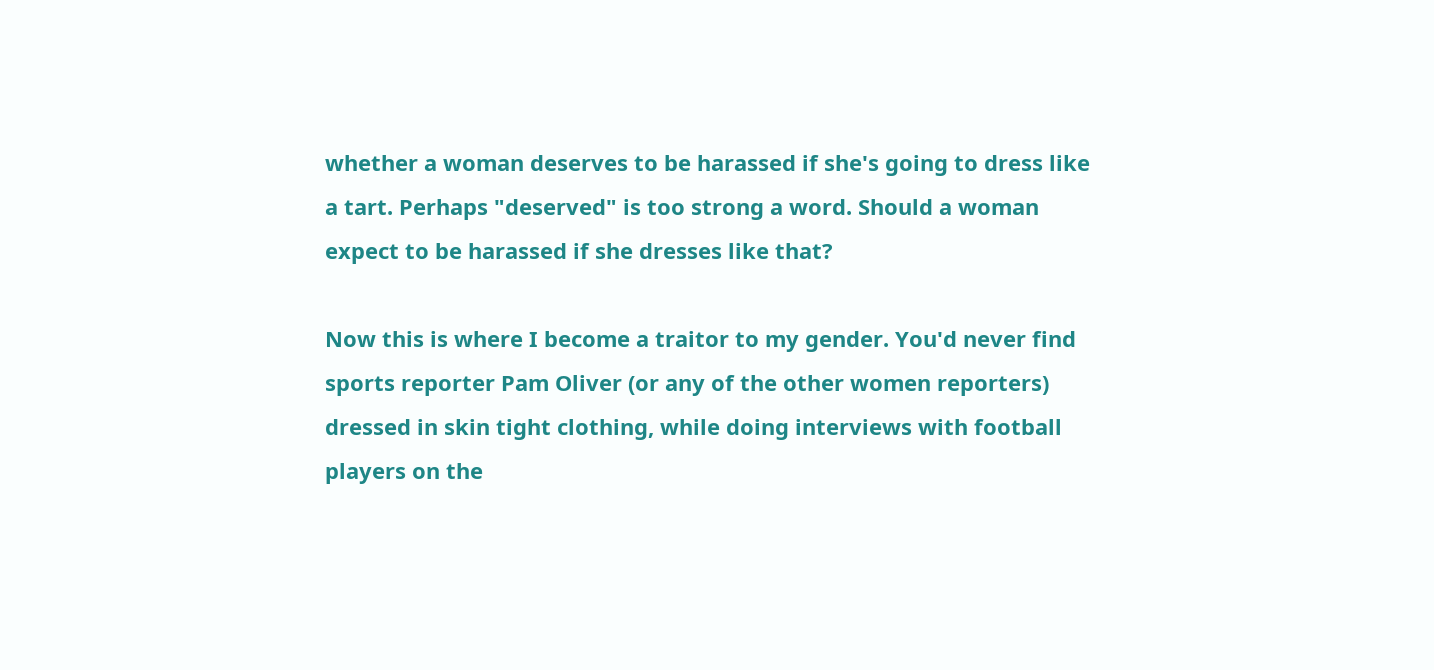whether a woman deserves to be harassed if she's going to dress like a tart. Perhaps "deserved" is too strong a word. Should a woman expect to be harassed if she dresses like that?

Now this is where I become a traitor to my gender. You'd never find sports reporter Pam Oliver (or any of the other women reporters) dressed in skin tight clothing, while doing interviews with football players on the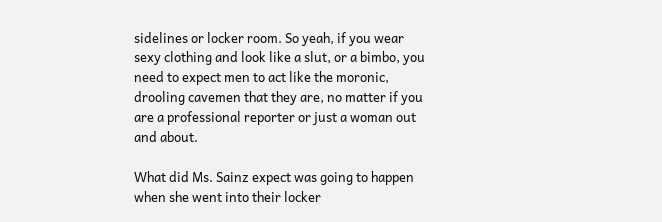sidelines or locker room. So yeah, if you wear sexy clothing and look like a slut, or a bimbo, you need to expect men to act like the moronic, drooling cavemen that they are, no matter if you are a professional reporter or just a woman out and about.

What did Ms. Sainz expect was going to happen when she went into their locker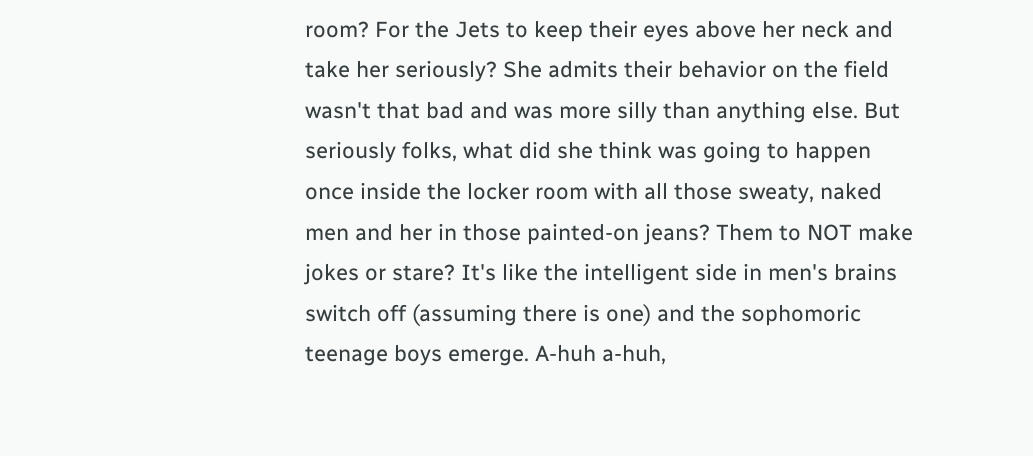room? For the Jets to keep their eyes above her neck and take her seriously? She admits their behavior on the field wasn't that bad and was more silly than anything else. But seriously folks, what did she think was going to happen once inside the locker room with all those sweaty, naked men and her in those painted-on jeans? Them to NOT make jokes or stare? It's like the intelligent side in men's brains switch off (assuming there is one) and the sophomoric teenage boys emerge. A-huh a-huh,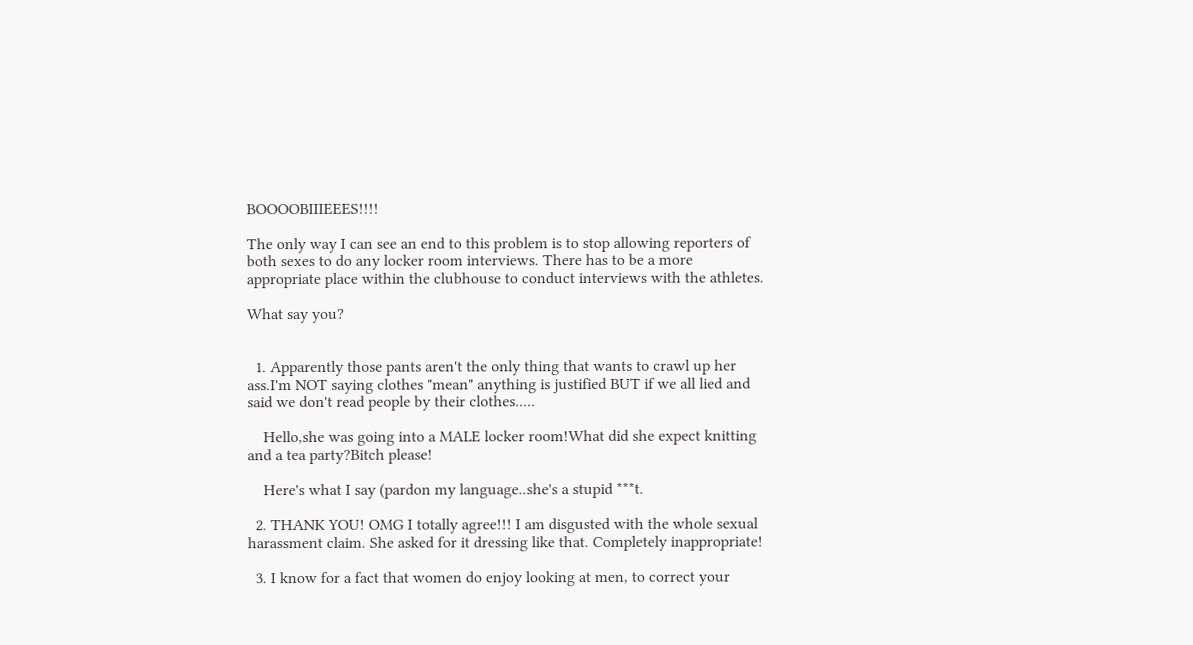BOOOOBIIIEEES!!!!

The only way I can see an end to this problem is to stop allowing reporters of both sexes to do any locker room interviews. There has to be a more appropriate place within the clubhouse to conduct interviews with the athletes.

What say you?


  1. Apparently those pants aren't the only thing that wants to crawl up her ass.I'm NOT saying clothes "mean" anything is justified BUT if we all lied and said we don't read people by their clothes.....

    Hello,she was going into a MALE locker room!What did she expect knitting and a tea party?Bitch please!

    Here's what I say (pardon my language..she's a stupid ***t.

  2. THANK YOU! OMG I totally agree!!! I am disgusted with the whole sexual harassment claim. She asked for it dressing like that. Completely inappropriate!

  3. I know for a fact that women do enjoy looking at men, to correct your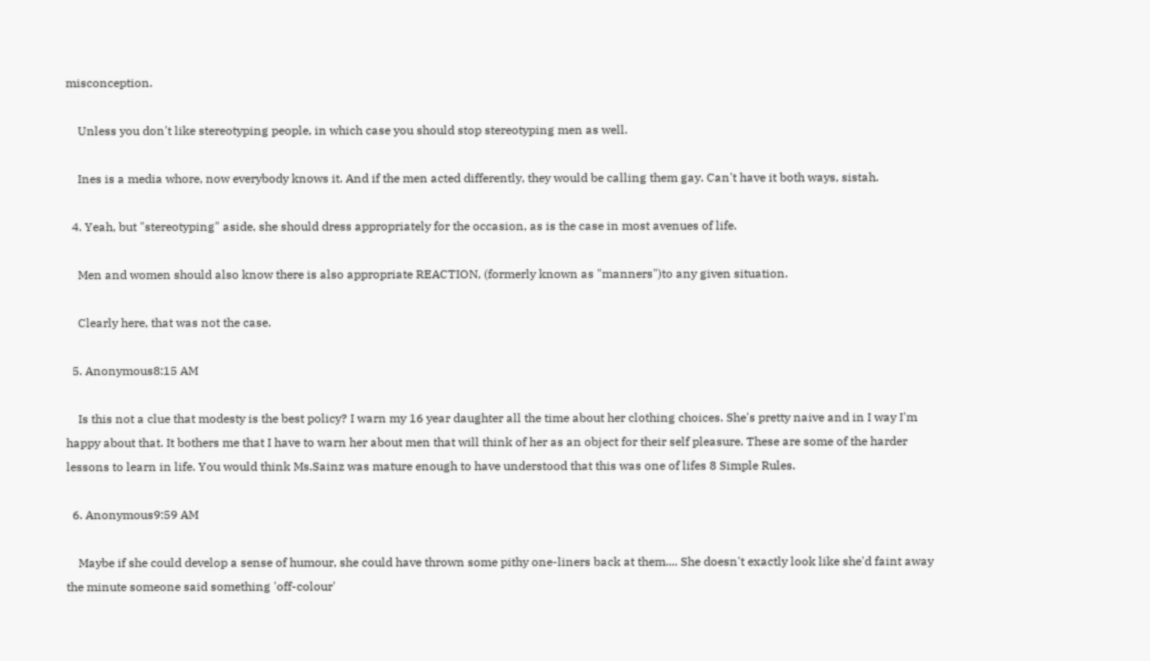misconception.

    Unless you don't like stereotyping people, in which case you should stop stereotyping men as well.

    Ines is a media whore, now everybody knows it. And if the men acted differently, they would be calling them gay. Can't have it both ways, sistah.

  4. Yeah, but "stereotyping" aside, she should dress appropriately for the occasion, as is the case in most avenues of life.

    Men and women should also know there is also appropriate REACTION, (formerly known as "manners")to any given situation.

    Clearly here, that was not the case.

  5. Anonymous8:15 AM

    Is this not a clue that modesty is the best policy? I warn my 16 year daughter all the time about her clothing choices. She's pretty naive and in I way I'm happy about that. It bothers me that I have to warn her about men that will think of her as an object for their self pleasure. These are some of the harder lessons to learn in life. You would think Ms.Sainz was mature enough to have understood that this was one of lifes 8 Simple Rules.

  6. Anonymous9:59 AM

    Maybe if she could develop a sense of humour, she could have thrown some pithy one-liners back at them.... She doesn't exactly look like she'd faint away the minute someone said something 'off-colour'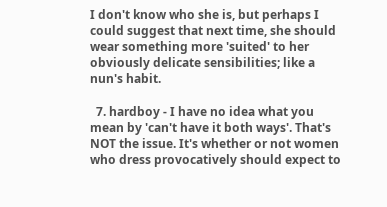I don't know who she is, but perhaps I could suggest that next time, she should wear something more 'suited' to her obviously delicate sensibilities; like a nun's habit.

  7. hardboy - I have no idea what you mean by 'can't have it both ways'. That's NOT the issue. It's whether or not women who dress provocatively should expect to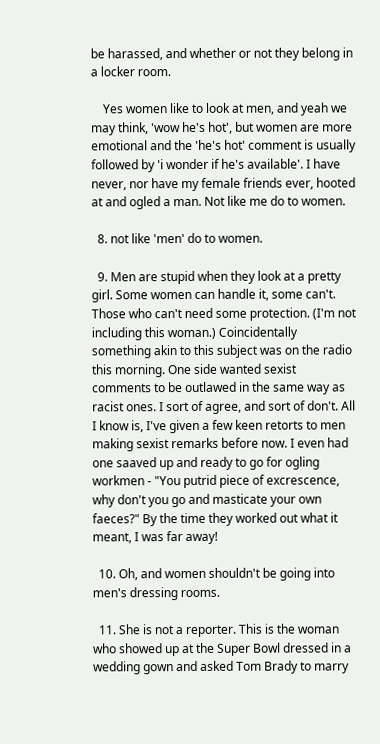be harassed, and whether or not they belong in a locker room.

    Yes women like to look at men, and yeah we may think, 'wow he's hot', but women are more emotional and the 'he's hot' comment is usually followed by 'i wonder if he's available'. I have never, nor have my female friends ever, hooted at and ogled a man. Not like me do to women.

  8. not like 'men' do to women.

  9. Men are stupid when they look at a pretty girl. Some women can handle it, some can't. Those who can't need some protection. (I'm not including this woman.) Coincidentally something akin to this subject was on the radio this morning. One side wanted sexist comments to be outlawed in the same way as racist ones. I sort of agree, and sort of don't. All I know is, I've given a few keen retorts to men making sexist remarks before now. I even had one saaved up and ready to go for ogling workmen - "You putrid piece of excrescence, why don't you go and masticate your own faeces?" By the time they worked out what it meant, I was far away!

  10. Oh, and women shouldn't be going into men's dressing rooms.

  11. She is not a reporter. This is the woman who showed up at the Super Bowl dressed in a wedding gown and asked Tom Brady to marry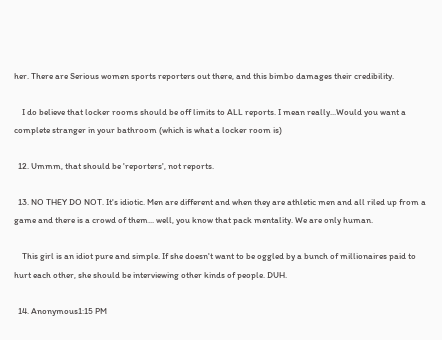her. There are Serious women sports reporters out there, and this bimbo damages their credibility.

    I do believe that locker rooms should be off limits to ALL reports. I mean really...Would you want a complete stranger in your bathroom (which is what a locker room is)

  12. Ummm, that should be 'reporters', not reports.

  13. NO THEY DO NOT. It's idiotic. Men are different and when they are athletic men and all riled up from a game and there is a crowd of them... well, you know that pack mentality. We are only human.

    This girl is an idiot pure and simple. If she doesn't want to be oggled by a bunch of millionaires paid to hurt each other, she should be interviewing other kinds of people. DUH.

  14. Anonymous1:15 PM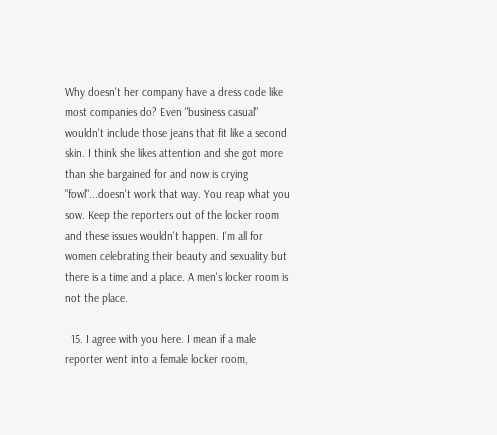Why doesn't her company have a dress code like most companies do? Even "business casual" wouldn't include those jeans that fit like a second skin. I think she likes attention and she got more than she bargained for and now is crying "fowl"...doesn't work that way. You reap what you sow. Keep the reporters out of the locker room and these issues wouldn't happen. I'm all for women celebrating their beauty and sexuality but there is a time and a place. A men's locker room is not the place.

  15. I agree with you here. I mean if a male reporter went into a female locker room,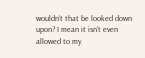wouldn't that be looked down upon? I mean it isn't even allowed to my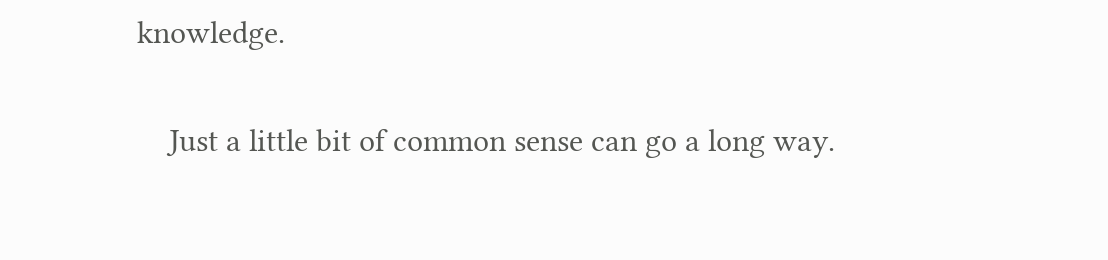knowledge.

    Just a little bit of common sense can go a long way.